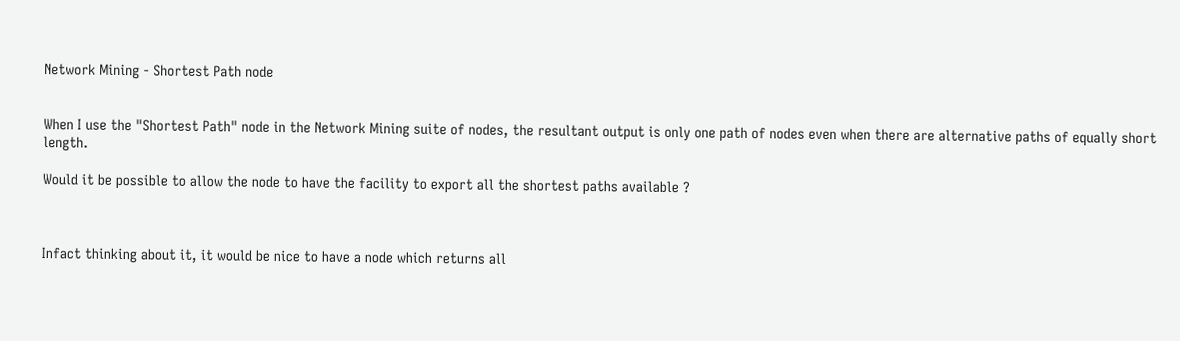Network Mining - Shortest Path node


When I use the "Shortest Path" node in the Network Mining suite of nodes, the resultant output is only one path of nodes even when there are alternative paths of equally short length.

Would it be possible to allow the node to have the facility to export all the shortest paths available ?



Infact thinking about it, it would be nice to have a node which returns all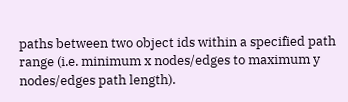paths between two object ids within a specified path range (i.e. minimum x nodes/edges to maximum y nodes/edges path length).